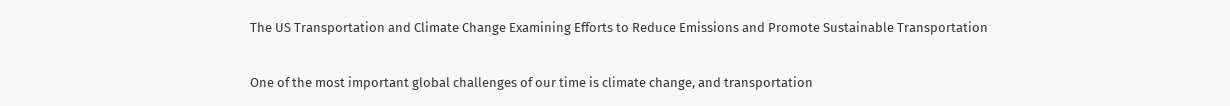The US Transportation and Climate Change Examining Efforts to Reduce Emissions and Promote Sustainable Transportation

One of the most important global challenges of our time is climate change, and transportation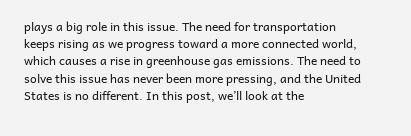plays a big role in this issue. The need for transportation keeps rising as we progress toward a more connected world, which causes a rise in greenhouse gas emissions. The need to solve this issue has never been more pressing, and the United States is no different. In this post, we’ll look at the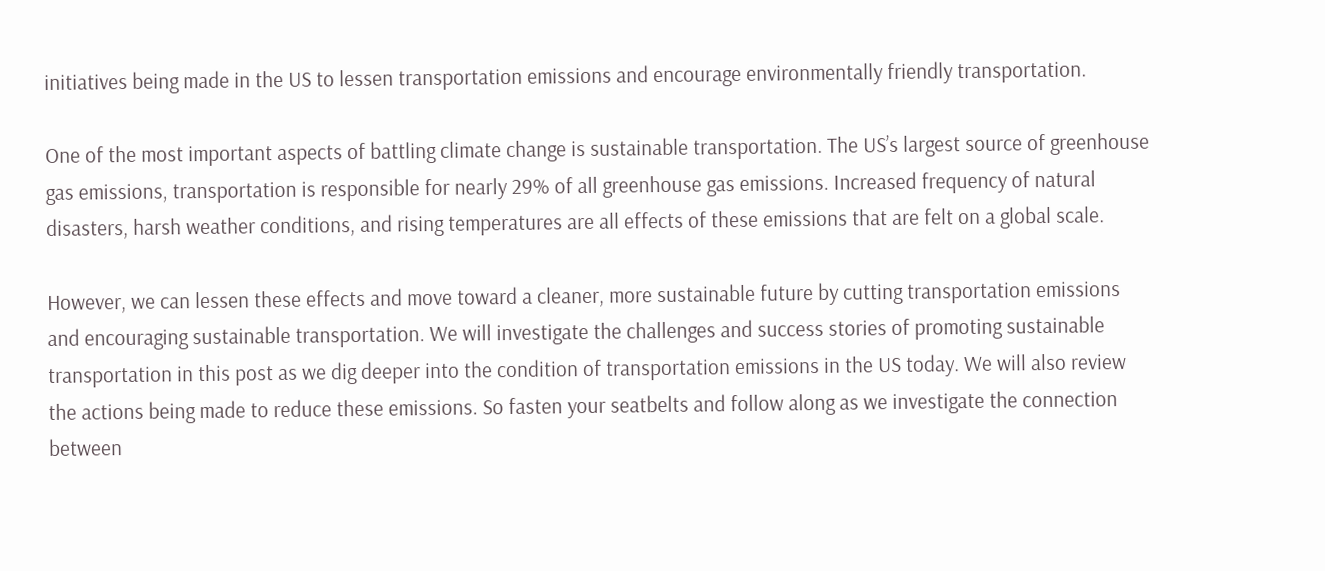initiatives being made in the US to lessen transportation emissions and encourage environmentally friendly transportation.

One of the most important aspects of battling climate change is sustainable transportation. The US’s largest source of greenhouse gas emissions, transportation is responsible for nearly 29% of all greenhouse gas emissions. Increased frequency of natural disasters, harsh weather conditions, and rising temperatures are all effects of these emissions that are felt on a global scale.

However, we can lessen these effects and move toward a cleaner, more sustainable future by cutting transportation emissions and encouraging sustainable transportation. We will investigate the challenges and success stories of promoting sustainable transportation in this post as we dig deeper into the condition of transportation emissions in the US today. We will also review the actions being made to reduce these emissions. So fasten your seatbelts and follow along as we investigate the connection between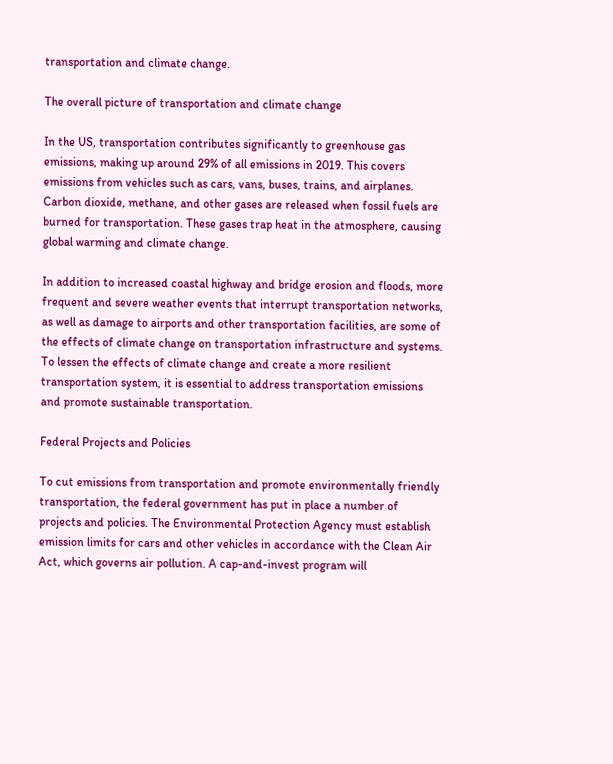transportation and climate change.

The overall picture of transportation and climate change

In the US, transportation contributes significantly to greenhouse gas emissions, making up around 29% of all emissions in 2019. This covers emissions from vehicles such as cars, vans, buses, trains, and airplanes. Carbon dioxide, methane, and other gases are released when fossil fuels are burned for transportation. These gases trap heat in the atmosphere, causing global warming and climate change.

In addition to increased coastal highway and bridge erosion and floods, more frequent and severe weather events that interrupt transportation networks, as well as damage to airports and other transportation facilities, are some of the effects of climate change on transportation infrastructure and systems. To lessen the effects of climate change and create a more resilient transportation system, it is essential to address transportation emissions and promote sustainable transportation.

Federal Projects and Policies

To cut emissions from transportation and promote environmentally friendly transportation, the federal government has put in place a number of projects and policies. The Environmental Protection Agency must establish emission limits for cars and other vehicles in accordance with the Clean Air Act, which governs air pollution. A cap-and-invest program will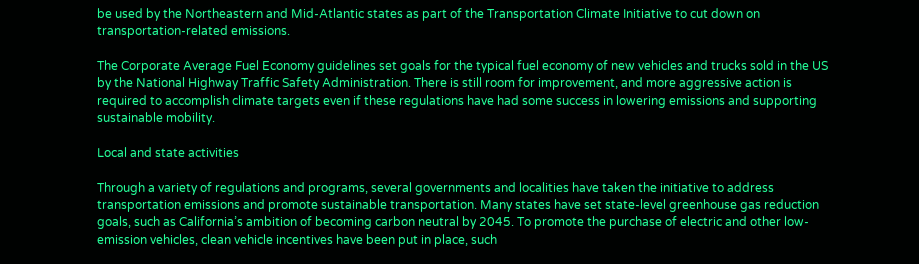be used by the Northeastern and Mid-Atlantic states as part of the Transportation Climate Initiative to cut down on transportation-related emissions.

The Corporate Average Fuel Economy guidelines set goals for the typical fuel economy of new vehicles and trucks sold in the US by the National Highway Traffic Safety Administration. There is still room for improvement, and more aggressive action is required to accomplish climate targets even if these regulations have had some success in lowering emissions and supporting sustainable mobility.

Local and state activities

Through a variety of regulations and programs, several governments and localities have taken the initiative to address transportation emissions and promote sustainable transportation. Many states have set state-level greenhouse gas reduction goals, such as California’s ambition of becoming carbon neutral by 2045. To promote the purchase of electric and other low-emission vehicles, clean vehicle incentives have been put in place, such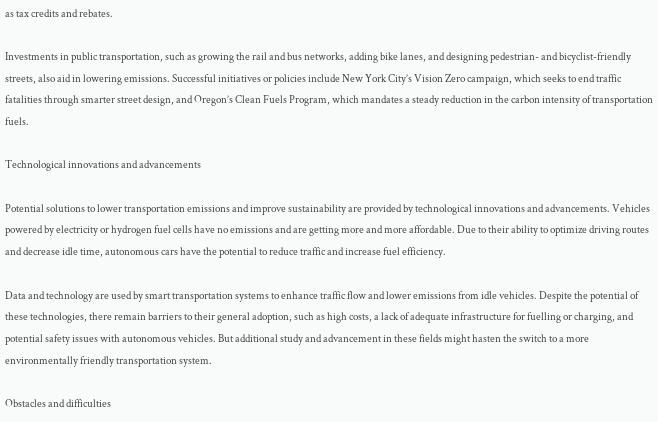as tax credits and rebates.

Investments in public transportation, such as growing the rail and bus networks, adding bike lanes, and designing pedestrian- and bicyclist-friendly streets, also aid in lowering emissions. Successful initiatives or policies include New York City’s Vision Zero campaign, which seeks to end traffic fatalities through smarter street design, and Oregon’s Clean Fuels Program, which mandates a steady reduction in the carbon intensity of transportation fuels.

Technological innovations and advancements

Potential solutions to lower transportation emissions and improve sustainability are provided by technological innovations and advancements. Vehicles powered by electricity or hydrogen fuel cells have no emissions and are getting more and more affordable. Due to their ability to optimize driving routes and decrease idle time, autonomous cars have the potential to reduce traffic and increase fuel efficiency.

Data and technology are used by smart transportation systems to enhance traffic flow and lower emissions from idle vehicles. Despite the potential of these technologies, there remain barriers to their general adoption, such as high costs, a lack of adequate infrastructure for fuelling or charging, and potential safety issues with autonomous vehicles. But additional study and advancement in these fields might hasten the switch to a more environmentally friendly transportation system.

Obstacles and difficulties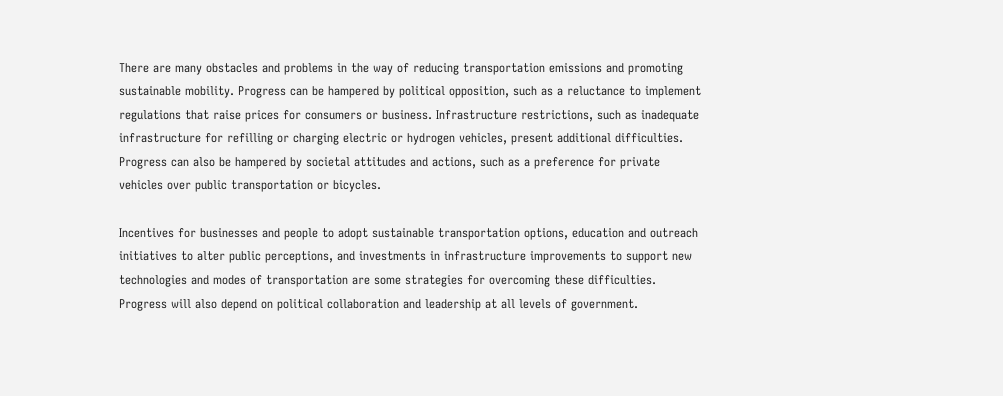There are many obstacles and problems in the way of reducing transportation emissions and promoting sustainable mobility. Progress can be hampered by political opposition, such as a reluctance to implement regulations that raise prices for consumers or business. Infrastructure restrictions, such as inadequate infrastructure for refilling or charging electric or hydrogen vehicles, present additional difficulties. Progress can also be hampered by societal attitudes and actions, such as a preference for private vehicles over public transportation or bicycles.

Incentives for businesses and people to adopt sustainable transportation options, education and outreach initiatives to alter public perceptions, and investments in infrastructure improvements to support new technologies and modes of transportation are some strategies for overcoming these difficulties. Progress will also depend on political collaboration and leadership at all levels of government.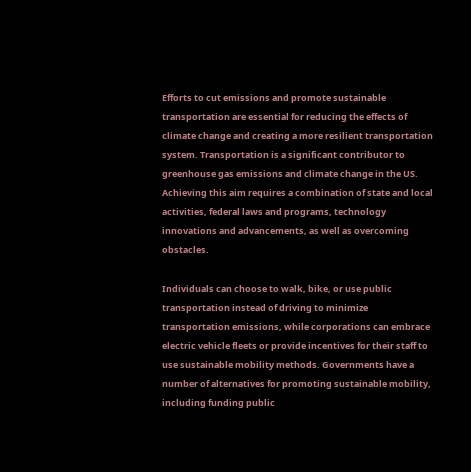Efforts to cut emissions and promote sustainable transportation are essential for reducing the effects of climate change and creating a more resilient transportation system. Transportation is a significant contributor to greenhouse gas emissions and climate change in the US. Achieving this aim requires a combination of state and local activities, federal laws and programs, technology innovations and advancements, as well as overcoming obstacles.

Individuals can choose to walk, bike, or use public transportation instead of driving to minimize transportation emissions, while corporations can embrace electric vehicle fleets or provide incentives for their staff to use sustainable mobility methods. Governments have a number of alternatives for promoting sustainable mobility, including funding public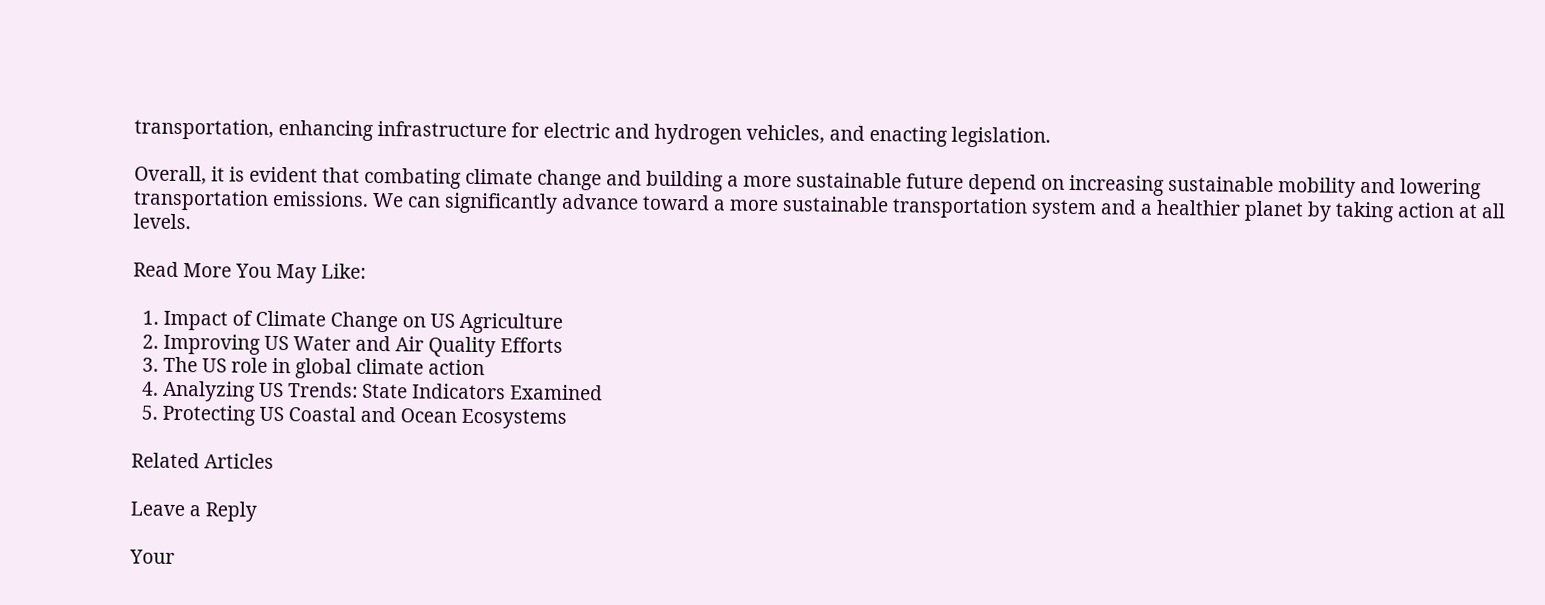transportation, enhancing infrastructure for electric and hydrogen vehicles, and enacting legislation.

Overall, it is evident that combating climate change and building a more sustainable future depend on increasing sustainable mobility and lowering transportation emissions. We can significantly advance toward a more sustainable transportation system and a healthier planet by taking action at all levels.

Read More You May Like:

  1. Impact of Climate Change on US Agriculture
  2. Improving US Water and Air Quality Efforts
  3. The US role in global climate action
  4. Analyzing US Trends: State Indicators Examined
  5. Protecting US Coastal and Ocean Ecosystems

Related Articles

Leave a Reply

Your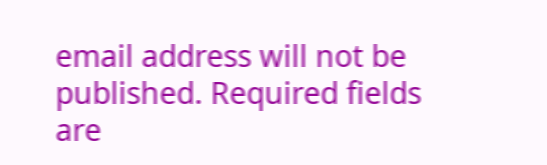email address will not be published. Required fields are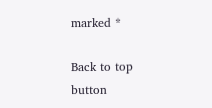marked *

Back to top button